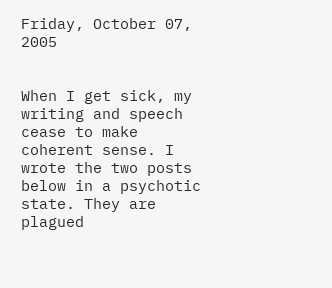Friday, October 07, 2005


When I get sick, my writing and speech cease to make coherent sense. I wrote the two posts below in a psychotic state. They are plagued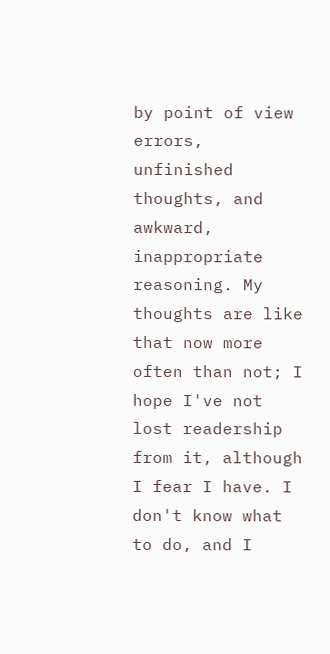by point of view errors, unfinished thoughts, and awkward, inappropriate reasoning. My thoughts are like that now more often than not; I hope I've not lost readership from it, although I fear I have. I don't know what to do, and I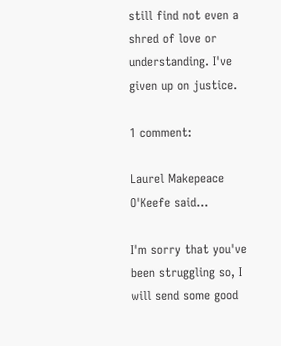still find not even a shred of love or understanding. I've given up on justice.

1 comment:

Laurel Makepeace O'Keefe said...

I'm sorry that you've been struggling so, I will send some good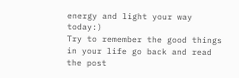energy and light your way today:)
Try to remember the good things in your life go back and read the post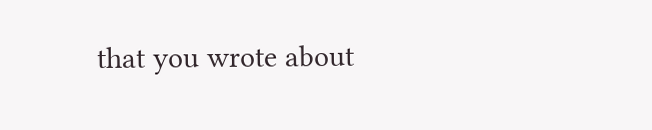that you wrote about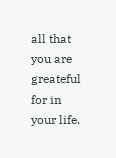all that you are greateful for in your life.